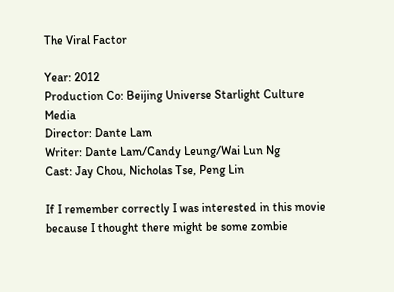The Viral Factor

Year: 2012
Production Co: Beijing Universe Starlight Culture Media
Director: Dante Lam
Writer: Dante Lam/Candy Leung/Wai Lun Ng
Cast: Jay Chou, Nicholas Tse, Peng Lin

If I remember correctly I was interested in this movie because I thought there might be some zombie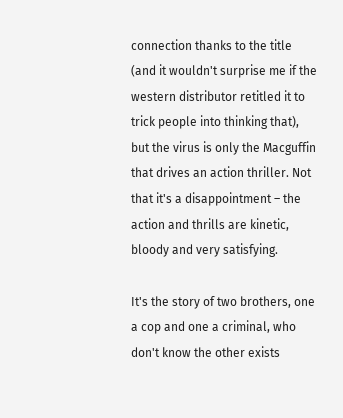connection thanks to the title (and it wouldn't surprise me if the western distributor retitled it to trick people into thinking that), but the virus is only the Macguffin that drives an action thriller. Not that it's a disappointment – the action and thrills are kinetic, bloody and very satisfying.

It's the story of two brothers, one a cop and one a criminal, who don't know the other exists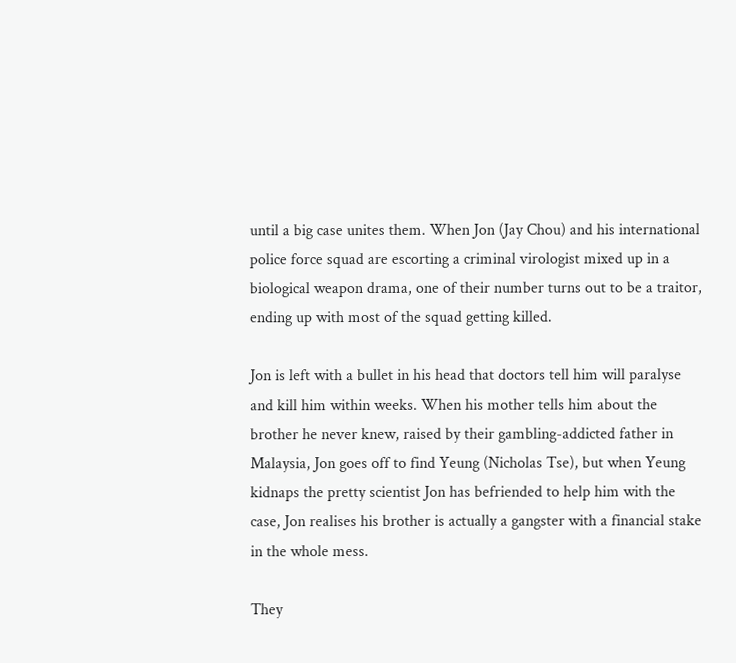until a big case unites them. When Jon (Jay Chou) and his international police force squad are escorting a criminal virologist mixed up in a biological weapon drama, one of their number turns out to be a traitor, ending up with most of the squad getting killed.

Jon is left with a bullet in his head that doctors tell him will paralyse and kill him within weeks. When his mother tells him about the brother he never knew, raised by their gambling-addicted father in Malaysia, Jon goes off to find Yeung (Nicholas Tse), but when Yeung kidnaps the pretty scientist Jon has befriended to help him with the case, Jon realises his brother is actually a gangster with a financial stake in the whole mess.

They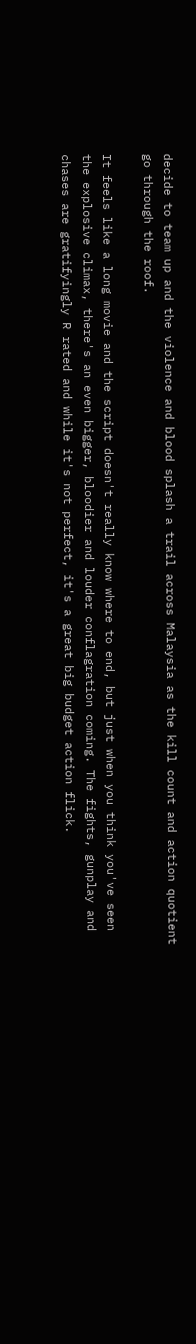decide to team up and the violence and blood splash a trail across Malaysia as the kill count and action quotient go through the roof.

It feels like a long movie and the script doesn't really know where to end, but just when you think you've seen the explosive climax, there's an even bigger, bloodier and louder conflagration coming. The fights, gunplay and chases are gratifyingly R rated and while it's not perfect, it's a great big budget action flick.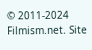© 2011-2024 Filmism.net. Site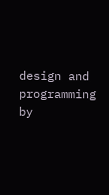design and programming by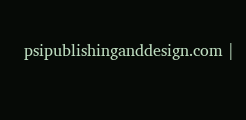psipublishinganddesign.com |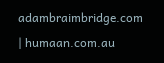adambraimbridge.com | humaan.com.au